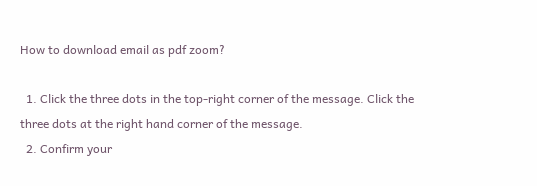How to download email as pdf zoom?

  1. Click the three dots in the top-right corner of the message. Click the three dots at the right hand corner of the message.
  2. Confirm your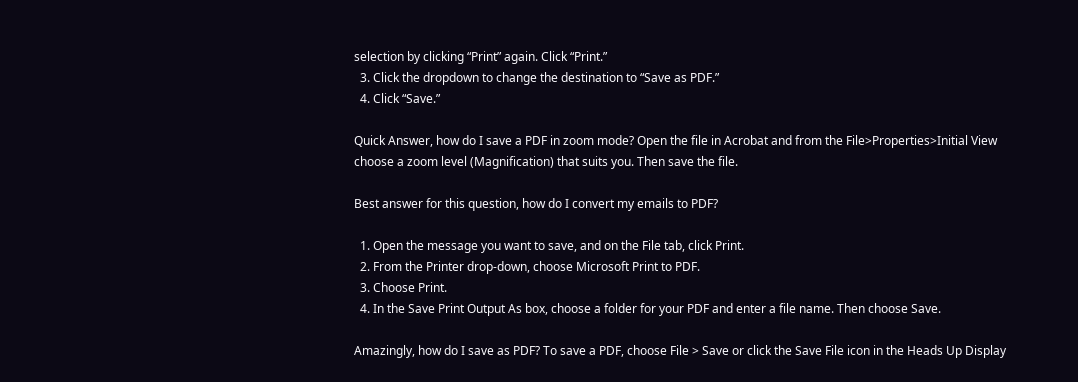selection by clicking “Print” again. Click “Print.”
  3. Click the dropdown to change the destination to “Save as PDF.”
  4. Click “Save.”

Quick Answer, how do I save a PDF in zoom mode? Open the file in Acrobat and from the File>Properties>Initial View choose a zoom level (Magnification) that suits you. Then save the file.

Best answer for this question, how do I convert my emails to PDF?

  1. Open the message you want to save, and on the File tab, click Print.
  2. From the Printer drop-down, choose Microsoft Print to PDF.
  3. Choose Print.
  4. In the Save Print Output As box, choose a folder for your PDF and enter a file name. Then choose Save.

Amazingly, how do I save as PDF? To save a PDF, choose File > Save or click the Save File icon in the Heads Up Display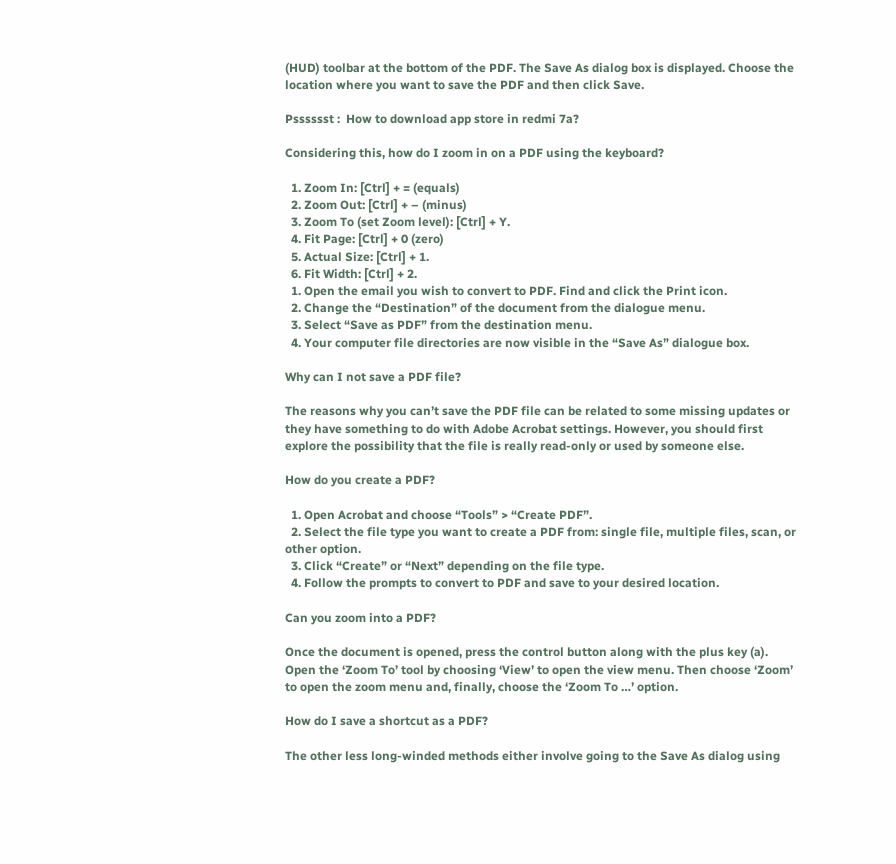(HUD) toolbar at the bottom of the PDF. The Save As dialog box is displayed. Choose the location where you want to save the PDF and then click Save.

Psssssst :  How to download app store in redmi 7a?

Considering this, how do I zoom in on a PDF using the keyboard?

  1. Zoom In: [Ctrl] + = (equals)
  2. Zoom Out: [Ctrl] + – (minus)
  3. Zoom To (set Zoom level): [Ctrl] + Y.
  4. Fit Page: [Ctrl] + 0 (zero)
  5. Actual Size: [Ctrl] + 1.
  6. Fit Width: [Ctrl] + 2.
  1. Open the email you wish to convert to PDF. Find and click the Print icon.
  2. Change the “Destination” of the document from the dialogue menu.
  3. Select “Save as PDF” from the destination menu.
  4. Your computer file directories are now visible in the “Save As” dialogue box.

Why can I not save a PDF file?

The reasons why you can’t save the PDF file can be related to some missing updates or they have something to do with Adobe Acrobat settings. However, you should first explore the possibility that the file is really read-only or used by someone else.

How do you create a PDF?

  1. Open Acrobat and choose “Tools” > “Create PDF”.
  2. Select the file type you want to create a PDF from: single file, multiple files, scan, or other option.
  3. Click “Create” or “Next” depending on the file type.
  4. Follow the prompts to convert to PDF and save to your desired location.

Can you zoom into a PDF?

Once the document is opened, press the control button along with the plus key (a). Open the ‘Zoom To’ tool by choosing ‘View’ to open the view menu. Then choose ‘Zoom’ to open the zoom menu and, finally, choose the ‘Zoom To …’ option.

How do I save a shortcut as a PDF?

The other less long-winded methods either involve going to the Save As dialog using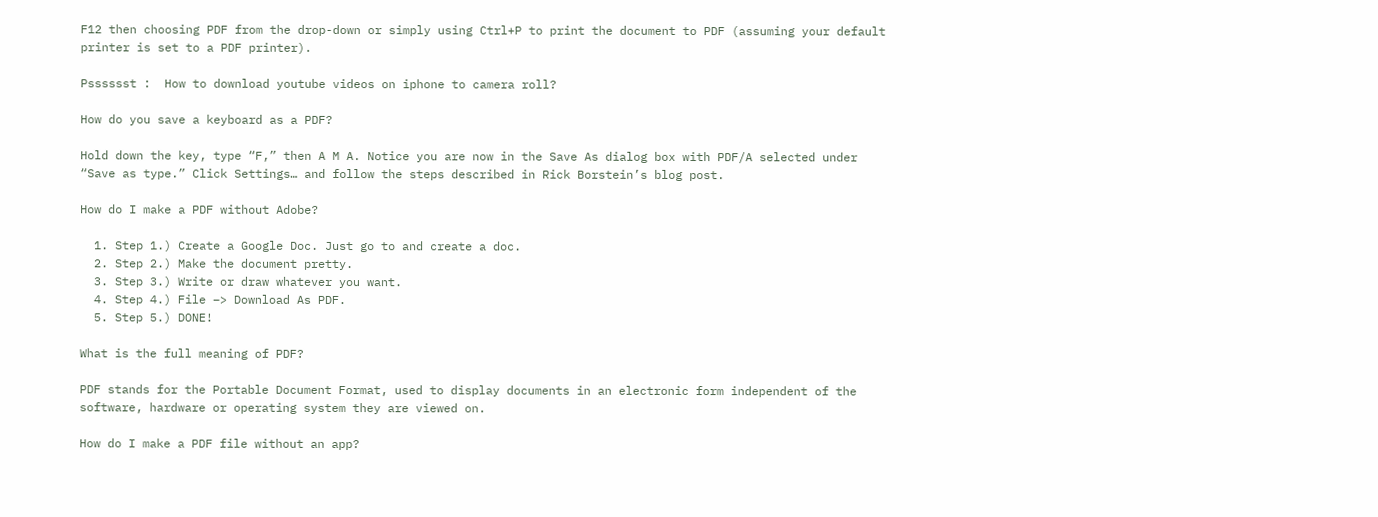F12 then choosing PDF from the drop-down or simply using Ctrl+P to print the document to PDF (assuming your default printer is set to a PDF printer).

Psssssst :  How to download youtube videos on iphone to camera roll?

How do you save a keyboard as a PDF?

Hold down the key, type “F,” then A M A. Notice you are now in the Save As dialog box with PDF/A selected under “Save as type.” Click Settings… and follow the steps described in Rick Borstein’s blog post.

How do I make a PDF without Adobe?

  1. Step 1.) Create a Google Doc. Just go to and create a doc.
  2. Step 2.) Make the document pretty.
  3. Step 3.) Write or draw whatever you want.
  4. Step 4.) File –> Download As PDF.
  5. Step 5.) DONE!

What is the full meaning of PDF?

PDF stands for the Portable Document Format, used to display documents in an electronic form independent of the software, hardware or operating system they are viewed on.

How do I make a PDF file without an app?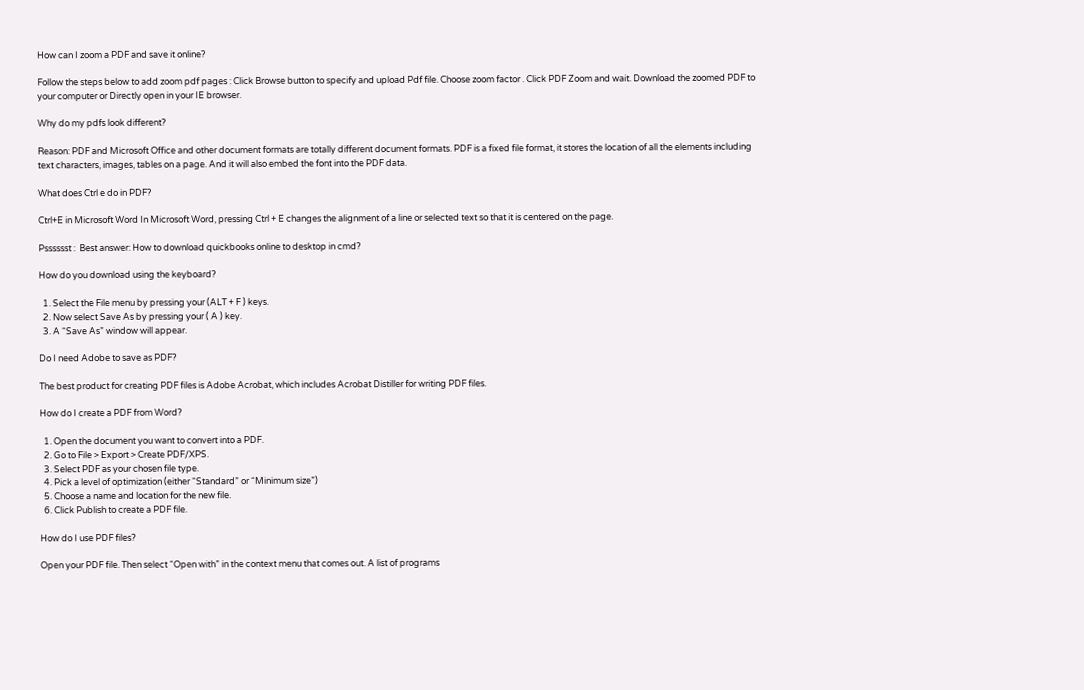How can I zoom a PDF and save it online?

Follow the steps below to add zoom pdf pages : Click Browse button to specify and upload Pdf file. Choose zoom factor . Click PDF Zoom and wait. Download the zoomed PDF to your computer or Directly open in your IE browser.

Why do my pdfs look different?

Reason: PDF and Microsoft Office and other document formats are totally different document formats. PDF is a fixed file format, it stores the location of all the elements including text characters, images, tables on a page. And it will also embed the font into the PDF data.

What does Ctrl e do in PDF?

Ctrl+E in Microsoft Word In Microsoft Word, pressing Ctrl + E changes the alignment of a line or selected text so that it is centered on the page.

Psssssst :  Best answer: How to download quickbooks online to desktop in cmd?

How do you download using the keyboard?

  1. Select the File menu by pressing your (ALT + F ) keys.
  2. Now select Save As by pressing your ( A ) key.
  3. A “Save As” window will appear.

Do I need Adobe to save as PDF?

The best product for creating PDF files is Adobe Acrobat, which includes Acrobat Distiller for writing PDF files.

How do I create a PDF from Word?

  1. Open the document you want to convert into a PDF.
  2. Go to File > Export > Create PDF/XPS.
  3. Select PDF as your chosen file type.
  4. Pick a level of optimization (either “Standard” or “Minimum size”)
  5. Choose a name and location for the new file.
  6. Click Publish to create a PDF file.

How do I use PDF files?

Open your PDF file. Then select “Open with” in the context menu that comes out. A list of programs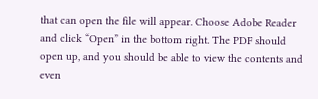that can open the file will appear. Choose Adobe Reader and click “Open” in the bottom right. The PDF should open up, and you should be able to view the contents and even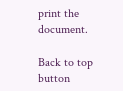print the document.

Back to top button